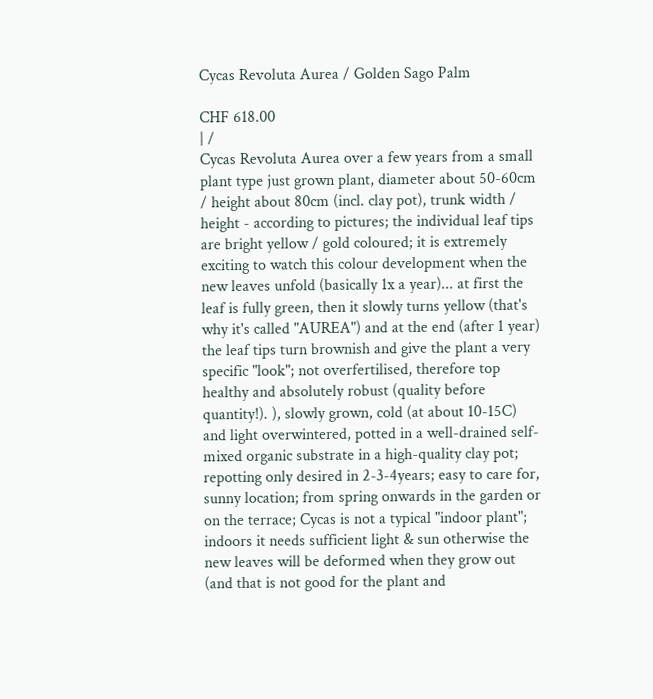Cycas Revoluta Aurea / Golden Sago Palm

CHF 618.00
| /
Cycas Revoluta Aurea over a few years from a small plant type just grown plant, diameter about 50-60cm / height about 80cm (incl. clay pot), trunk width / height - according to pictures; the individual leaf tips are bright yellow / gold coloured; it is extremely exciting to watch this colour development when the new leaves unfold (basically 1x a year)... at first the leaf is fully green, then it slowly turns yellow (that's why it's called "AUREA") and at the end (after 1 year) the leaf tips turn brownish and give the plant a very specific "look"; not overfertilised, therefore top healthy and absolutely robust (quality before quantity!). ), slowly grown, cold (at about 10-15C) and light overwintered, potted in a well-drained self-mixed organic substrate in a high-quality clay pot; repotting only desired in 2-3-4years; easy to care for, sunny location; from spring onwards in the garden or on the terrace; Cycas is not a typical "indoor plant"; indoors it needs sufficient light & sun otherwise the new leaves will be deformed when they grow out (and that is not good for the plant and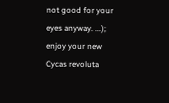not good for your eyes anyway. ...); enjoy your new Cycas revoluta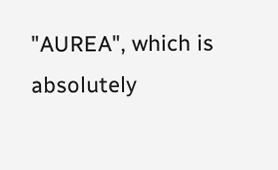"AUREA", which is absolutely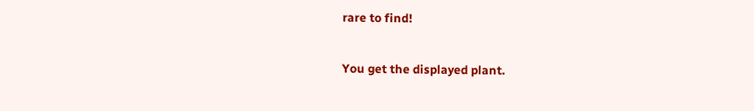rare to find!

You get the displayed plant.